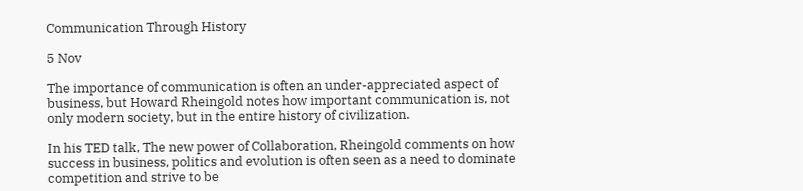Communication Through History

5 Nov

The importance of communication is often an under-appreciated aspect of business, but Howard Rheingold notes how important communication is, not only modern society, but in the entire history of civilization.

In his TED talk, The new power of Collaboration, Rheingold comments on how success in business, politics and evolution is often seen as a need to dominate competition and strive to be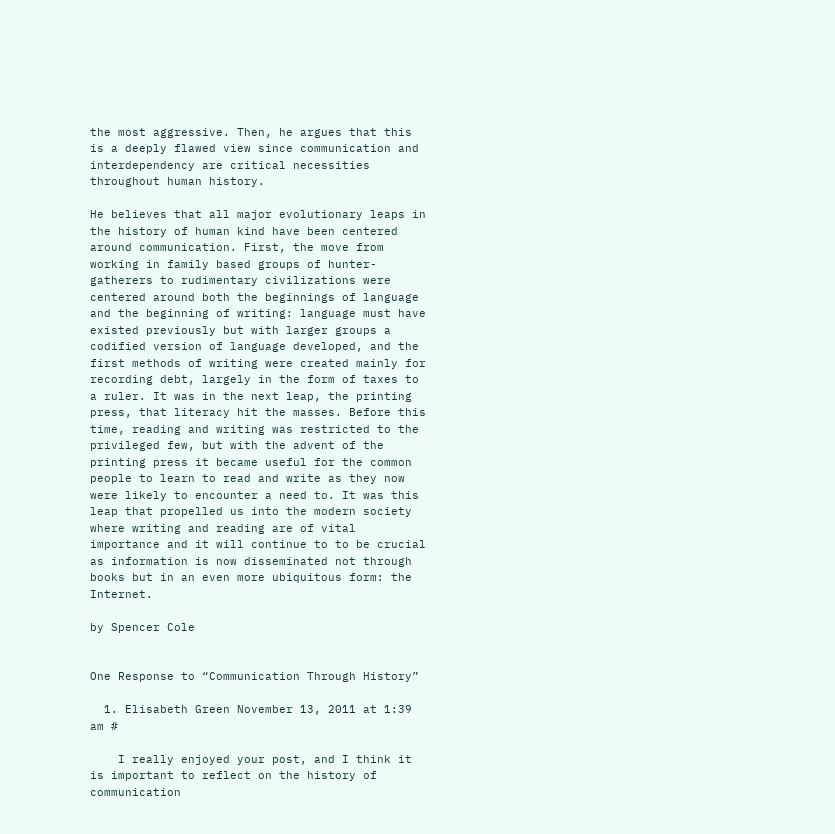the most aggressive. Then, he argues that this is a deeply flawed view since communication and interdependency are critical necessities throughout human history.

He believes that all major evolutionary leaps in the history of human kind have been centered around communication. First, the move from working in family based groups of hunter-gatherers to rudimentary civilizations were centered around both the beginnings of language and the beginning of writing: language must have existed previously but with larger groups a codified version of language developed, and the first methods of writing were created mainly for recording debt, largely in the form of taxes to a ruler. It was in the next leap, the printing press, that literacy hit the masses. Before this time, reading and writing was restricted to the privileged few, but with the advent of the printing press it became useful for the common people to learn to read and write as they now were likely to encounter a need to. It was this leap that propelled us into the modern society where writing and reading are of vital importance and it will continue to to be crucial as information is now disseminated not through books but in an even more ubiquitous form: the Internet.

by Spencer Cole


One Response to “Communication Through History”

  1. Elisabeth Green November 13, 2011 at 1:39 am #

    I really enjoyed your post, and I think it is important to reflect on the history of communication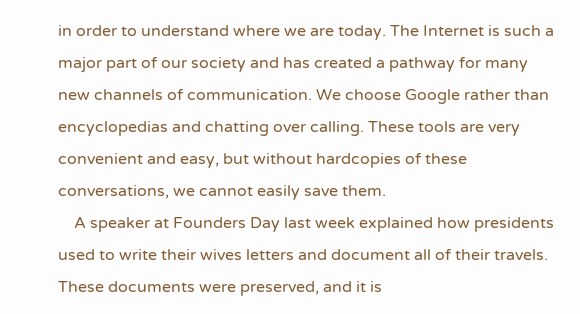in order to understand where we are today. The Internet is such a major part of our society and has created a pathway for many new channels of communication. We choose Google rather than encyclopedias and chatting over calling. These tools are very convenient and easy, but without hardcopies of these conversations, we cannot easily save them.
    A speaker at Founders Day last week explained how presidents used to write their wives letters and document all of their travels. These documents were preserved, and it is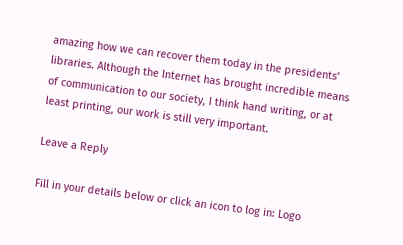amazing how we can recover them today in the presidents’ libraries. Although the Internet has brought incredible means of communication to our society, I think hand writing, or at least printing, our work is still very important.

Leave a Reply

Fill in your details below or click an icon to log in: Logo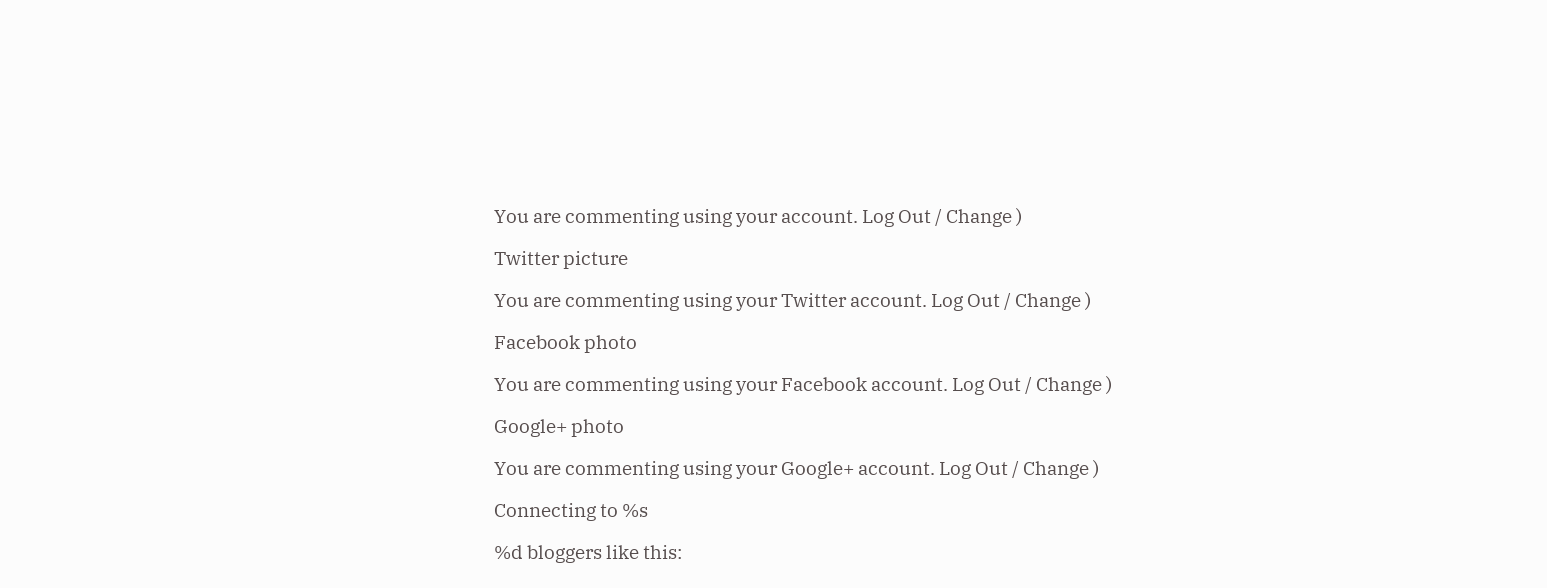You are commenting using your account. Log Out / Change )

Twitter picture

You are commenting using your Twitter account. Log Out / Change )

Facebook photo

You are commenting using your Facebook account. Log Out / Change )

Google+ photo

You are commenting using your Google+ account. Log Out / Change )

Connecting to %s

%d bloggers like this: